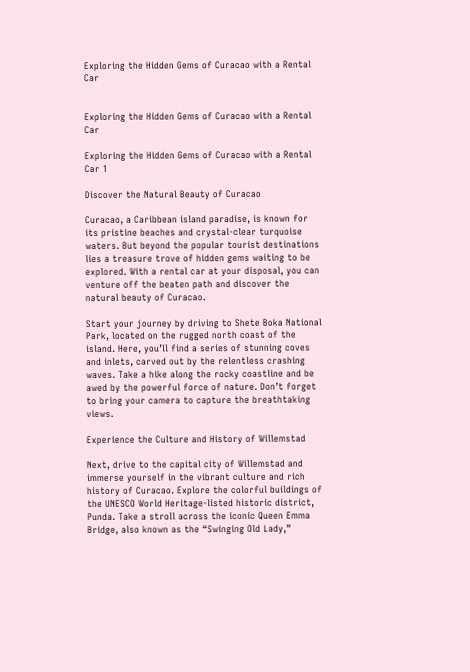Exploring the Hidden Gems of Curacao with a Rental Car


Exploring the Hidden Gems of Curacao with a Rental Car

Exploring the Hidden Gems of Curacao with a Rental Car 1

Discover the Natural Beauty of Curacao

Curacao, a Caribbean island paradise, is known for its pristine beaches and crystal-clear turquoise waters. But beyond the popular tourist destinations lies a treasure trove of hidden gems waiting to be explored. With a rental car at your disposal, you can venture off the beaten path and discover the natural beauty of Curacao.

Start your journey by driving to Shete Boka National Park, located on the rugged north coast of the island. Here, you’ll find a series of stunning coves and inlets, carved out by the relentless crashing waves. Take a hike along the rocky coastline and be awed by the powerful force of nature. Don’t forget to bring your camera to capture the breathtaking views.

Experience the Culture and History of Willemstad

Next, drive to the capital city of Willemstad and immerse yourself in the vibrant culture and rich history of Curacao. Explore the colorful buildings of the UNESCO World Heritage-listed historic district, Punda. Take a stroll across the iconic Queen Emma Bridge, also known as the “Swinging Old Lady,”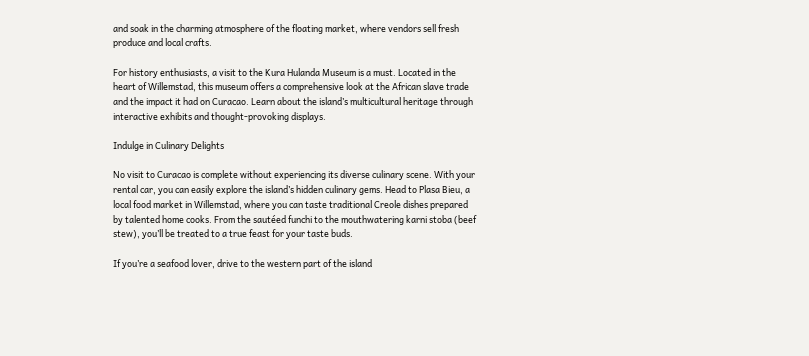and soak in the charming atmosphere of the floating market, where vendors sell fresh produce and local crafts.

For history enthusiasts, a visit to the Kura Hulanda Museum is a must. Located in the heart of Willemstad, this museum offers a comprehensive look at the African slave trade and the impact it had on Curacao. Learn about the island’s multicultural heritage through interactive exhibits and thought-provoking displays.

Indulge in Culinary Delights

No visit to Curacao is complete without experiencing its diverse culinary scene. With your rental car, you can easily explore the island’s hidden culinary gems. Head to Plasa Bieu, a local food market in Willemstad, where you can taste traditional Creole dishes prepared by talented home cooks. From the sautéed funchi to the mouthwatering karni stoba (beef stew), you’ll be treated to a true feast for your taste buds.

If you’re a seafood lover, drive to the western part of the island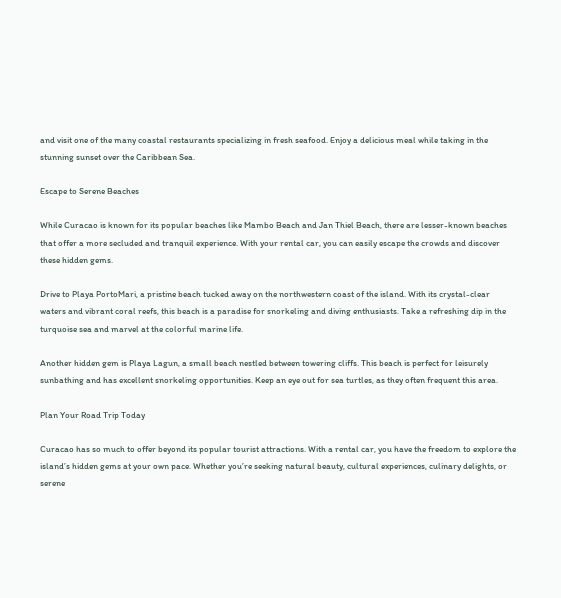and visit one of the many coastal restaurants specializing in fresh seafood. Enjoy a delicious meal while taking in the stunning sunset over the Caribbean Sea.

Escape to Serene Beaches

While Curacao is known for its popular beaches like Mambo Beach and Jan Thiel Beach, there are lesser-known beaches that offer a more secluded and tranquil experience. With your rental car, you can easily escape the crowds and discover these hidden gems.

Drive to Playa PortoMari, a pristine beach tucked away on the northwestern coast of the island. With its crystal-clear waters and vibrant coral reefs, this beach is a paradise for snorkeling and diving enthusiasts. Take a refreshing dip in the turquoise sea and marvel at the colorful marine life.

Another hidden gem is Playa Lagun, a small beach nestled between towering cliffs. This beach is perfect for leisurely sunbathing and has excellent snorkeling opportunities. Keep an eye out for sea turtles, as they often frequent this area.

Plan Your Road Trip Today

Curacao has so much to offer beyond its popular tourist attractions. With a rental car, you have the freedom to explore the island’s hidden gems at your own pace. Whether you’re seeking natural beauty, cultural experiences, culinary delights, or serene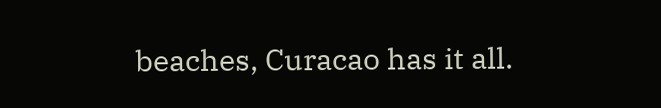beaches, Curacao has it all.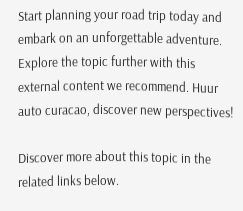Start planning your road trip today and embark on an unforgettable adventure. Explore the topic further with this external content we recommend. Huur auto curacao, discover new perspectives!

Discover more about this topic in the related links below.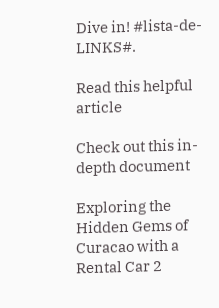Dive in! #lista-de-LINKS#.

Read this helpful article

Check out this in-depth document

Exploring the Hidden Gems of Curacao with a Rental Car 2